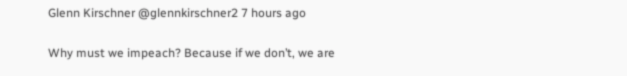Glenn Kirschner @glennkirschner2 7 hours ago

Why must we impeach? Because if we don’t, we are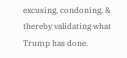excusing, condoning, & thereby validating what Trump has done.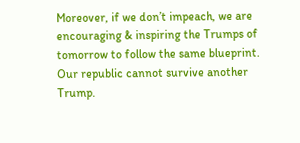Moreover, if we don’t impeach, we are encouraging & inspiring the Trumps of tomorrow to follow the same blueprint. Our republic cannot survive another Trump.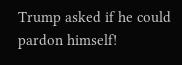Trump asked if he could pardon himself!